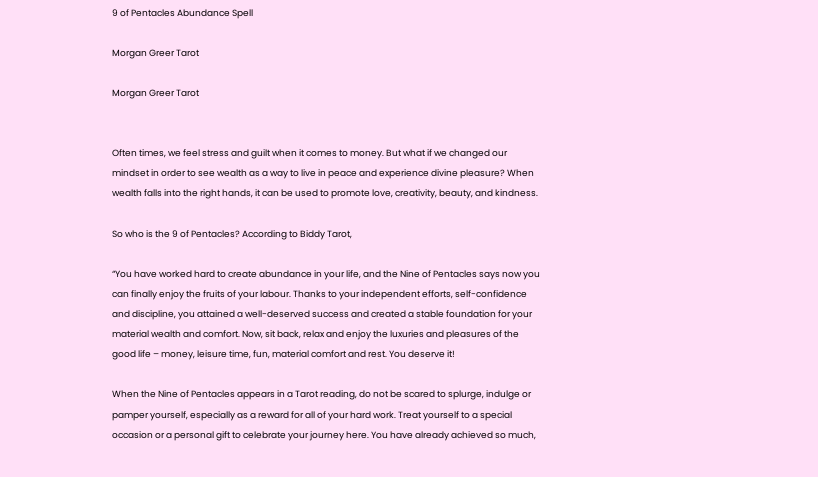9 of Pentacles Abundance Spell

Morgan Greer Tarot

Morgan Greer Tarot


Often times, we feel stress and guilt when it comes to money. But what if we changed our mindset in order to see wealth as a way to live in peace and experience divine pleasure? When wealth falls into the right hands, it can be used to promote love, creativity, beauty, and kindness.

So who is the 9 of Pentacles? According to Biddy Tarot,

“You have worked hard to create abundance in your life, and the Nine of Pentacles says now you can finally enjoy the fruits of your labour. Thanks to your independent efforts, self-confidence and discipline, you attained a well-deserved success and created a stable foundation for your material wealth and comfort. Now, sit back, relax and enjoy the luxuries and pleasures of the good life – money, leisure time, fun, material comfort and rest. You deserve it!

When the Nine of Pentacles appears in a Tarot reading, do not be scared to splurge, indulge or pamper yourself, especially as a reward for all of your hard work. Treat yourself to a special occasion or a personal gift to celebrate your journey here. You have already achieved so much,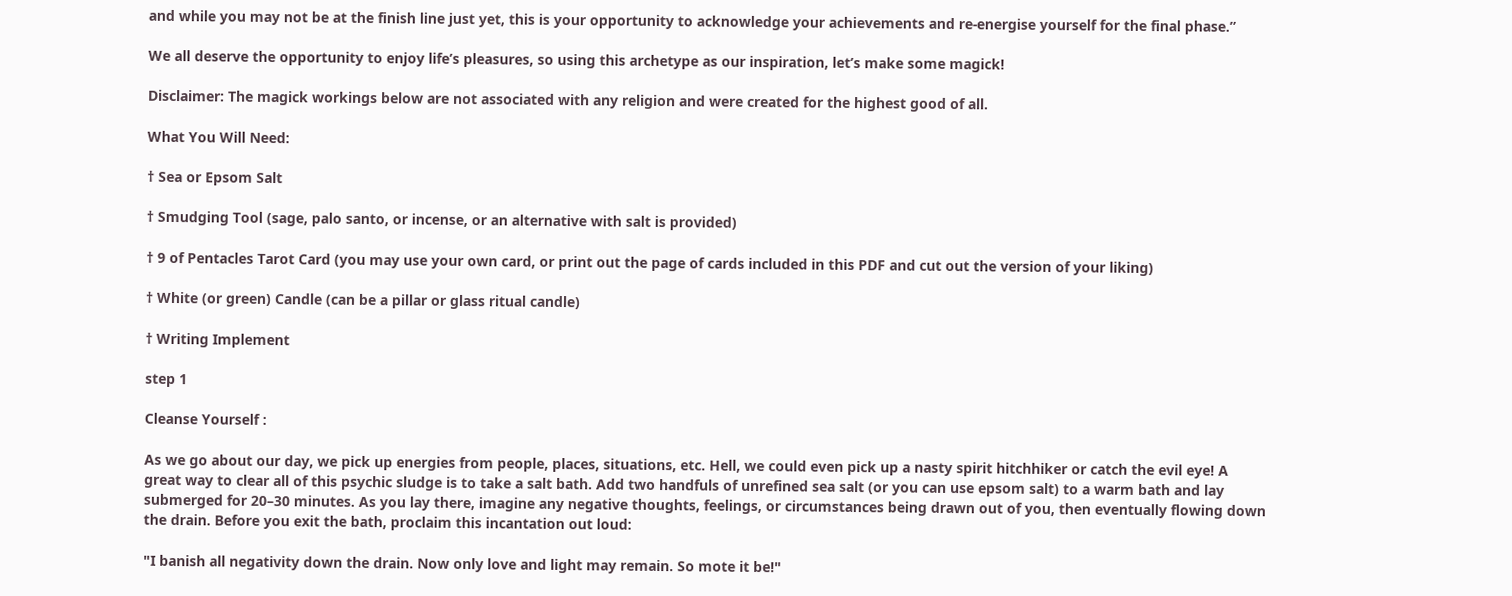and while you may not be at the finish line just yet, this is your opportunity to acknowledge your achievements and re-energise yourself for the final phase.”

We all deserve the opportunity to enjoy life’s pleasures, so using this archetype as our inspiration, let’s make some magick!

Disclaimer: The magick workings below are not associated with any religion and were created for the highest good of all.

What You Will Need:

† Sea or Epsom Salt

† Smudging Tool (sage, palo santo, or incense, or an alternative with salt is provided)

† 9 of Pentacles Tarot Card (you may use your own card, or print out the page of cards included in this PDF and cut out the version of your liking)

† White (or green) Candle (can be a pillar or glass ritual candle)

† Writing Implement

step 1

Cleanse Yourself :

As we go about our day, we pick up energies from people, places, situations, etc. Hell, we could even pick up a nasty spirit hitchhiker or catch the evil eye! A great way to clear all of this psychic sludge is to take a salt bath. Add two handfuls of unrefined sea salt (or you can use epsom salt) to a warm bath and lay submerged for 20–30 minutes. As you lay there, imagine any negative thoughts, feelings, or circumstances being drawn out of you, then eventually flowing down the drain. Before you exit the bath, proclaim this incantation out loud:

"I banish all negativity down the drain. Now only love and light may remain. So mote it be!"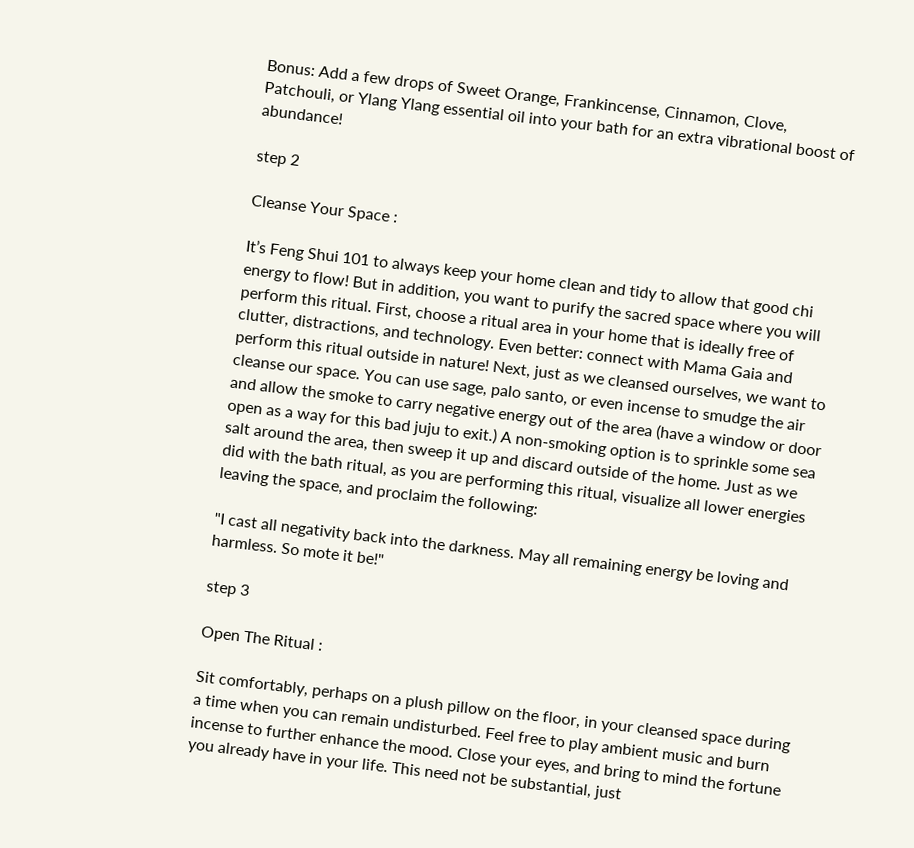Bonus: Add a few drops of Sweet Orange, Frankincense, Cinnamon, Clove, Patchouli, or Ylang Ylang essential oil into your bath for an extra vibrational boost of abundance!

step 2

Cleanse Your Space :

It’s Feng Shui 101 to always keep your home clean and tidy to allow that good chi energy to flow! But in addition, you want to purify the sacred space where you will perform this ritual. First, choose a ritual area in your home that is ideally free of clutter, distractions, and technology. Even better: connect with Mama Gaia and perform this ritual outside in nature! Next, just as we cleansed ourselves, we want to cleanse our space. You can use sage, palo santo, or even incense to smudge the air and allow the smoke to carry negative energy out of the area (have a window or door open as a way for this bad juju to exit.) A non-smoking option is to sprinkle some sea salt around the area, then sweep it up and discard outside of the home. Just as we did with the bath ritual, as you are performing this ritual, visualize all lower energies leaving the space, and proclaim the following:

"I cast all negativity back into the darkness. May all remaining energy be loving and harmless. So mote it be!"

step 3

Open The Ritual :

Sit comfortably, perhaps on a plush pillow on the floor, in your cleansed space during a time when you can remain undisturbed. Feel free to play ambient music and burn incense to further enhance the mood. Close your eyes, and bring to mind the fortune you already have in your life. This need not be substantial, just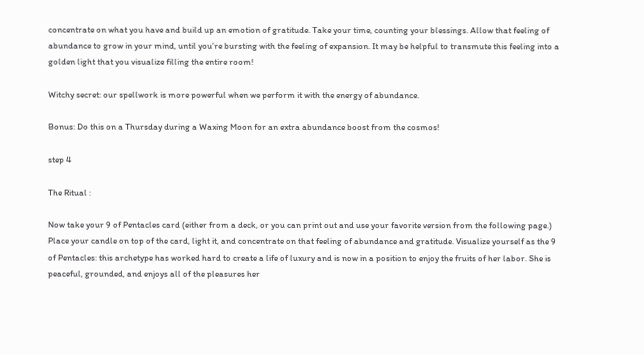concentrate on what you have and build up an emotion of gratitude. Take your time, counting your blessings. Allow that feeling of abundance to grow in your mind, until you’re bursting with the feeling of expansion. It may be helpful to transmute this feeling into a golden light that you visualize filling the entire room!

Witchy secret: our spellwork is more powerful when we perform it with the energy of abundance.

Bonus: Do this on a Thursday during a Waxing Moon for an extra abundance boost from the cosmos!

step 4

The Ritual :

Now take your 9 of Pentacles card (either from a deck, or you can print out and use your favorite version from the following page.) Place your candle on top of the card, light it, and concentrate on that feeling of abundance and gratitude. Visualize yourself as the 9 of Pentacles: this archetype has worked hard to create a life of luxury and is now in a position to enjoy the fruits of her labor. She is peaceful, grounded, and enjoys all of the pleasures her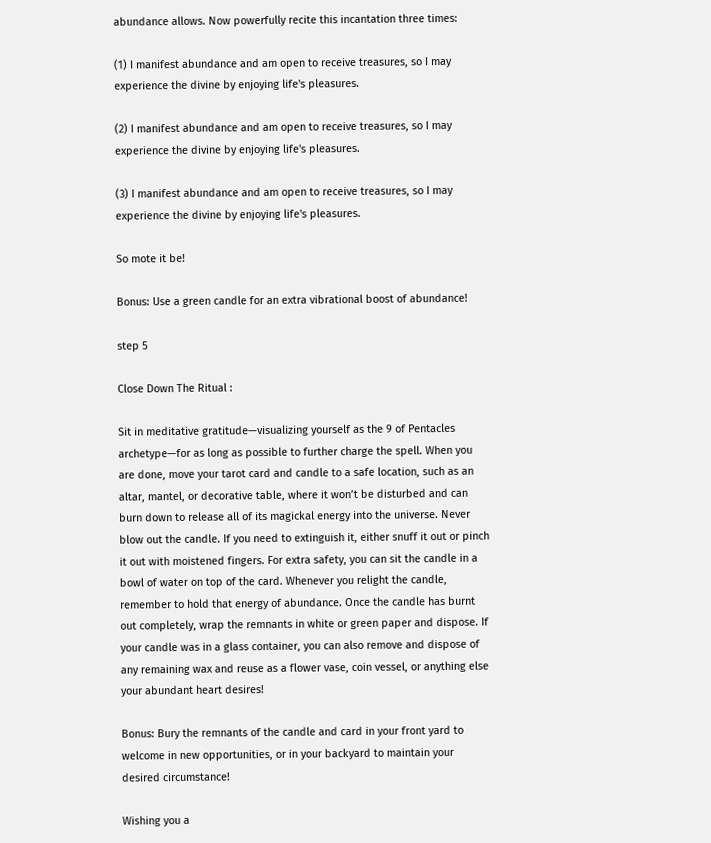abundance allows. Now powerfully recite this incantation three times:

(1) I manifest abundance and am open to receive treasures, so I may experience the divine by enjoying life's pleasures.

(2) I manifest abundance and am open to receive treasures, so I may experience the divine by enjoying life's pleasures.

(3) I manifest abundance and am open to receive treasures, so I may experience the divine by enjoying life's pleasures.

So mote it be!

Bonus: Use a green candle for an extra vibrational boost of abundance!

step 5

Close Down The Ritual :

Sit in meditative gratitude—visualizing yourself as the 9 of Pentacles archetype—for as long as possible to further charge the spell. When you are done, move your tarot card and candle to a safe location, such as an altar, mantel, or decorative table, where it won’t be disturbed and can burn down to release all of its magickal energy into the universe. Never blow out the candle. If you need to extinguish it, either snuff it out or pinch it out with moistened fingers. For extra safety, you can sit the candle in a bowl of water on top of the card. Whenever you relight the candle, remember to hold that energy of abundance. Once the candle has burnt out completely, wrap the remnants in white or green paper and dispose. If your candle was in a glass container, you can also remove and dispose of any remaining wax and reuse as a flower vase, coin vessel, or anything else your abundant heart desires!

Bonus: Bury the remnants of the candle and card in your front yard to welcome in new opportunities, or in your backyard to maintain your desired circumstance!

Wishing you a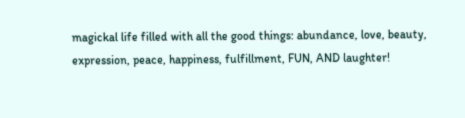magickal life filled with all the good things: abundance, love, beauty, expression, peace, happiness, fulfillment, FUN, AND laughter!